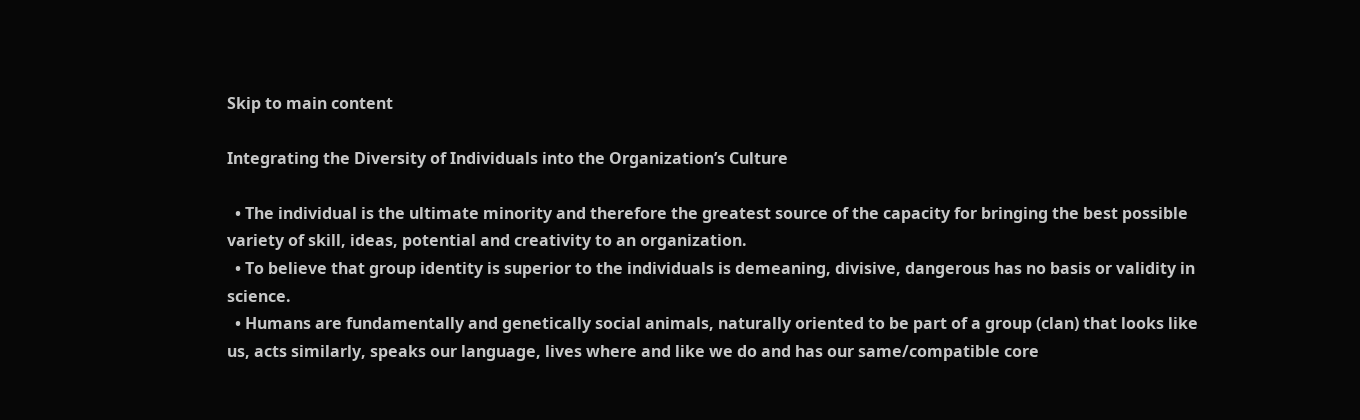Skip to main content

Integrating the Diversity of Individuals into the Organization’s Culture

  • The individual is the ultimate minority and therefore the greatest source of the capacity for bringing the best possible variety of skill, ideas, potential and creativity to an organization.
  • To believe that group identity is superior to the individuals is demeaning, divisive, dangerous has no basis or validity in science.
  • Humans are fundamentally and genetically social animals, naturally oriented to be part of a group (clan) that looks like us, acts similarly, speaks our language, lives where and like we do and has our same/compatible core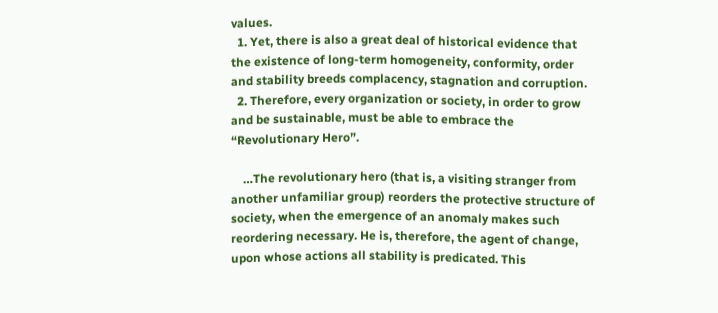values.
  1. Yet, there is also a great deal of historical evidence that the existence of long-term homogeneity, conformity, order and stability breeds complacency, stagnation and corruption.
  2. Therefore, every organization or society, in order to grow and be sustainable, must be able to embrace the “Revolutionary Hero”.

    …The revolutionary hero (that is, a visiting stranger from another unfamiliar group) reorders the protective structure of society, when the emergence of an anomaly makes such reordering necessary. He is, therefore, the agent of change, upon whose actions all stability is predicated. This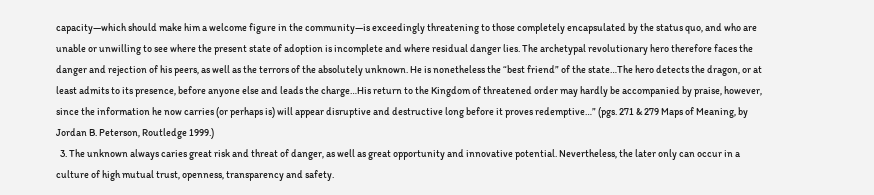capacity—which should make him a welcome figure in the community—is exceedingly threatening to those completely encapsulated by the status quo, and who are unable or unwilling to see where the present state of adoption is incomplete and where residual danger lies. The archetypal revolutionary hero therefore faces the danger and rejection of his peers, as well as the terrors of the absolutely unknown. He is nonetheless the “best friend” of the state…The hero detects the dragon, or at least admits to its presence, before anyone else and leads the charge…His return to the Kingdom of threatened order may hardly be accompanied by praise, however, since the information he now carries (or perhaps is) will appear disruptive and destructive long before it proves redemptive…” (pgs. 271 & 279 Maps of Meaning, by Jordan B. Peterson, Routledge 1999.)
  3. The unknown always caries great risk and threat of danger, as well as great opportunity and innovative potential. Nevertheless, the later only can occur in a culture of high mutual trust, openness, transparency and safety.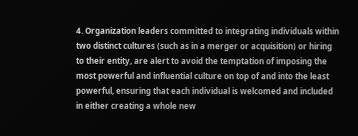4. Organization leaders committed to integrating individuals within two distinct cultures (such as in a merger or acquisition) or hiring to their entity, are alert to avoid the temptation of imposing the most powerful and influential culture on top of and into the least powerful, ensuring that each individual is welcomed and included in either creating a whole new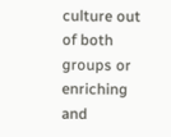culture out of both groups or enriching and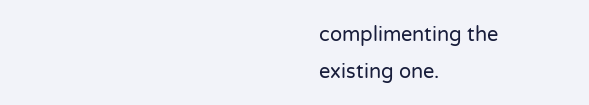complimenting the existing one.